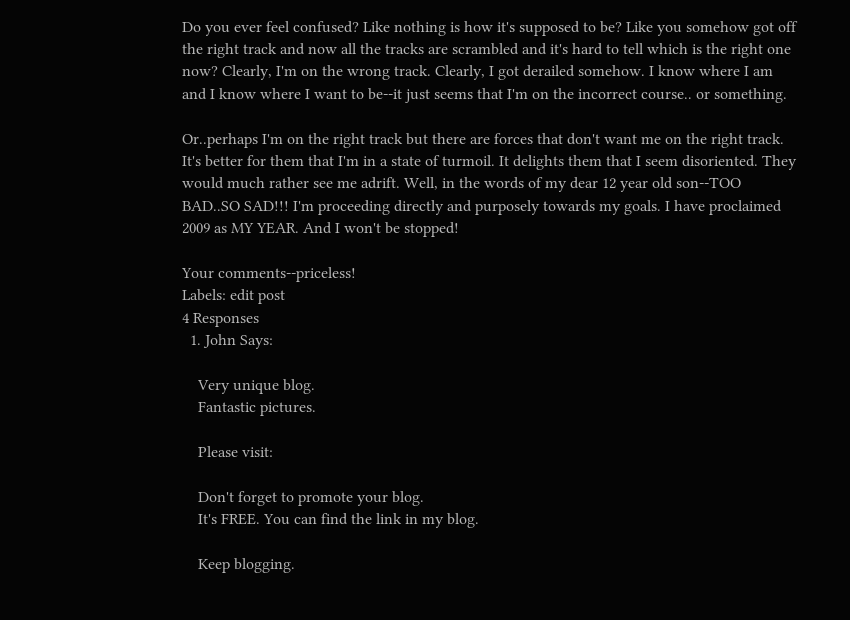Do you ever feel confused? Like nothing is how it's supposed to be? Like you somehow got off the right track and now all the tracks are scrambled and it's hard to tell which is the right one now? Clearly, I'm on the wrong track. Clearly, I got derailed somehow. I know where I am and I know where I want to be--it just seems that I'm on the incorrect course.. or something.

Or..perhaps I'm on the right track but there are forces that don't want me on the right track. It's better for them that I'm in a state of turmoil. It delights them that I seem disoriented. They would much rather see me adrift. Well, in the words of my dear 12 year old son--TOO BAD..SO SAD!!! I'm proceeding directly and purposely towards my goals. I have proclaimed 2009 as MY YEAR. And I won't be stopped!

Your comments--priceless!
Labels: edit post
4 Responses
  1. John Says:

    Very unique blog.
    Fantastic pictures.

    Please visit:

    Don't forget to promote your blog.
    It's FREE. You can find the link in my blog.

    Keep blogging.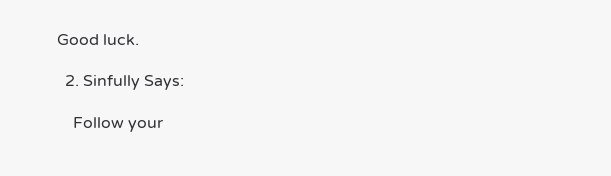Good luck.

  2. Sinfully Says:

    Follow your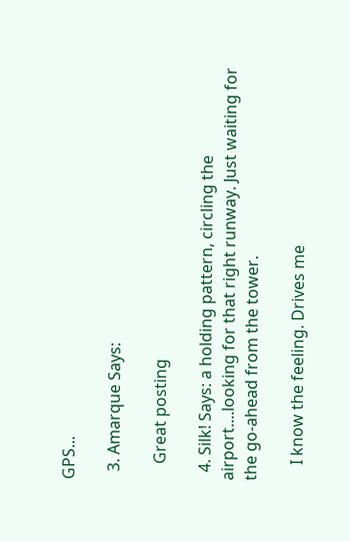GPS...

  3. Amarque Says:

    Great posting

  4. Silk! Says: a holding pattern, circling the airport....looking for that right runway. Just waiting for the go-ahead from the tower.

    I know the feeling. Drives me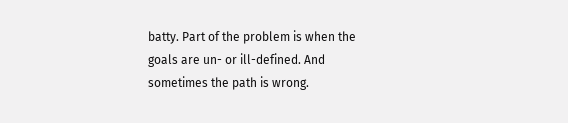batty. Part of the problem is when the goals are un- or ill-defined. And sometimes the path is wrong.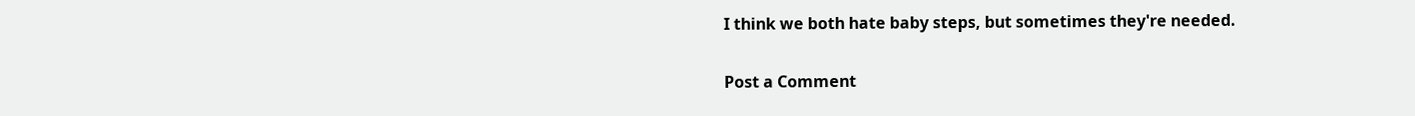I think we both hate baby steps, but sometimes they're needed.

Post a Comment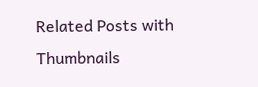Related Posts with Thumbnails